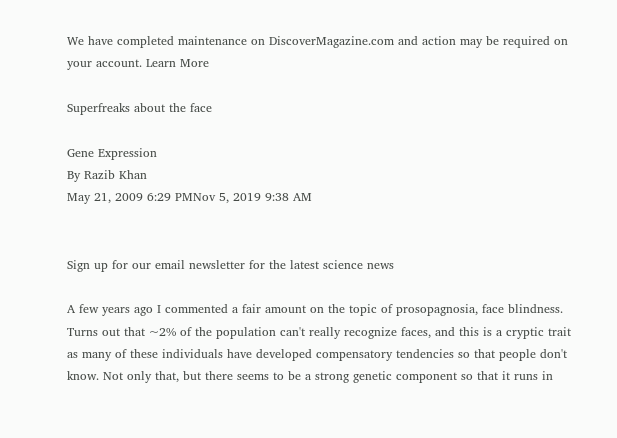We have completed maintenance on DiscoverMagazine.com and action may be required on your account. Learn More

Superfreaks about the face

Gene Expression
By Razib Khan
May 21, 2009 6:29 PMNov 5, 2019 9:38 AM


Sign up for our email newsletter for the latest science news

A few years ago I commented a fair amount on the topic of prosopagnosia, face blindness. Turns out that ~2% of the population can't really recognize faces, and this is a cryptic trait as many of these individuals have developed compensatory tendencies so that people don't know. Not only that, but there seems to be a strong genetic component so that it runs in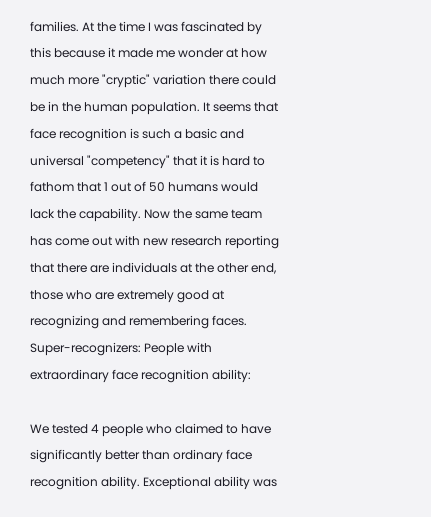families. At the time I was fascinated by this because it made me wonder at how much more "cryptic" variation there could be in the human population. It seems that face recognition is such a basic and universal "competency" that it is hard to fathom that 1 out of 50 humans would lack the capability. Now the same team has come out with new research reporting that there are individuals at the other end, those who are extremely good at recognizing and remembering faces. Super-recognizers: People with extraordinary face recognition ability:

We tested 4 people who claimed to have significantly better than ordinary face recognition ability. Exceptional ability was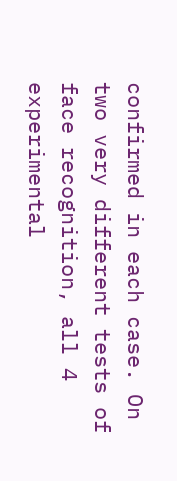confirmed in each case. On two very different tests of face recognition, all 4 experimental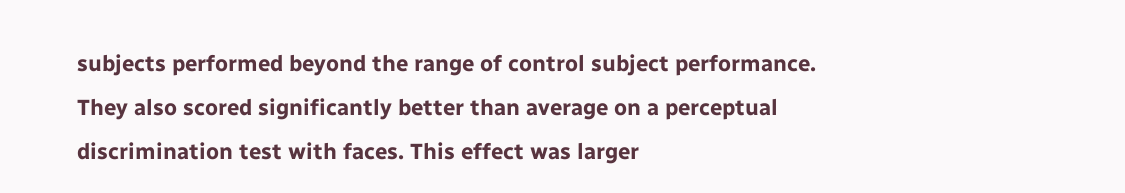subjects performed beyond the range of control subject performance. They also scored significantly better than average on a perceptual discrimination test with faces. This effect was larger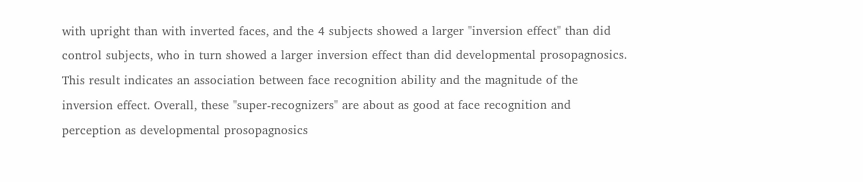with upright than with inverted faces, and the 4 subjects showed a larger "inversion effect" than did control subjects, who in turn showed a larger inversion effect than did developmental prosopagnosics. This result indicates an association between face recognition ability and the magnitude of the inversion effect. Overall, these "super-recognizers" are about as good at face recognition and perception as developmental prosopagnosics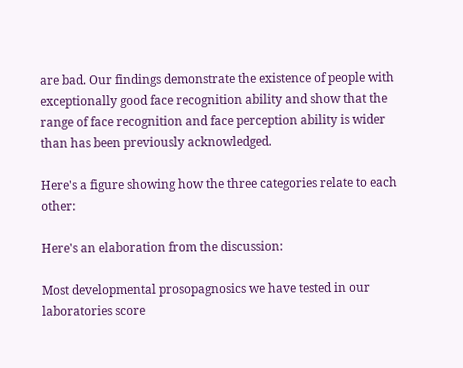are bad. Our findings demonstrate the existence of people with exceptionally good face recognition ability and show that the range of face recognition and face perception ability is wider than has been previously acknowledged.

Here's a figure showing how the three categories relate to each other:

Here's an elaboration from the discussion:

Most developmental prosopagnosics we have tested in our laboratories score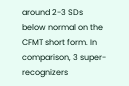around 2-3 SDs below normal on the CFMT short form. In comparison, 3 super-recognizers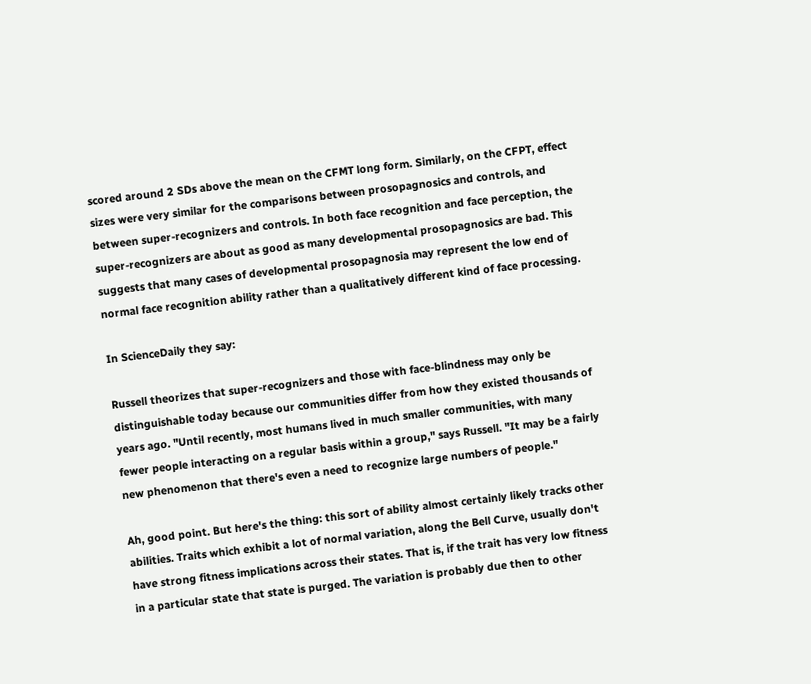scored around 2 SDs above the mean on the CFMT long form. Similarly, on the CFPT, effect sizes were very similar for the comparisons between prosopagnosics and controls, and between super-recognizers and controls. In both face recognition and face perception, the super-recognizers are about as good as many developmental prosopagnosics are bad. This suggests that many cases of developmental prosopagnosia may represent the low end of normal face recognition ability rather than a qualitatively different kind of face processing.

In ScienceDaily they say:

Russell theorizes that super-recognizers and those with face-blindness may only be distinguishable today because our communities differ from how they existed thousands of years ago. "Until recently, most humans lived in much smaller communities, with many fewer people interacting on a regular basis within a group," says Russell. "It may be a fairly new phenomenon that there's even a need to recognize large numbers of people."

Ah, good point. But here's the thing: this sort of ability almost certainly likely tracks other abilities. Traits which exhibit a lot of normal variation, along the Bell Curve, usually don't have strong fitness implications across their states. That is, if the trait has very low fitness in a particular state that state is purged. The variation is probably due then to other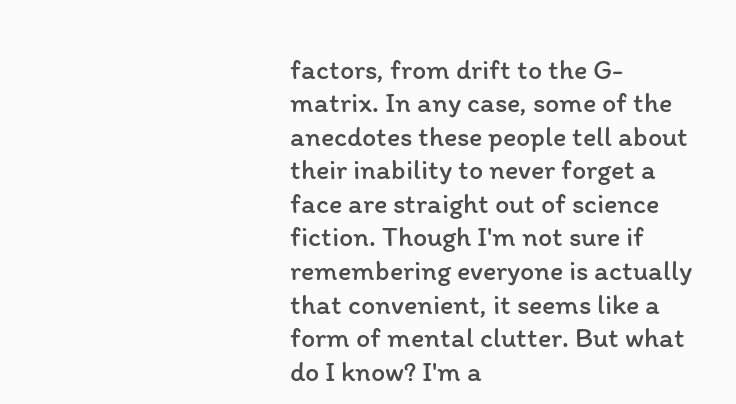factors, from drift to the G-matrix. In any case, some of the anecdotes these people tell about their inability to never forget a face are straight out of science fiction. Though I'm not sure if remembering everyone is actually that convenient, it seems like a form of mental clutter. But what do I know? I'm a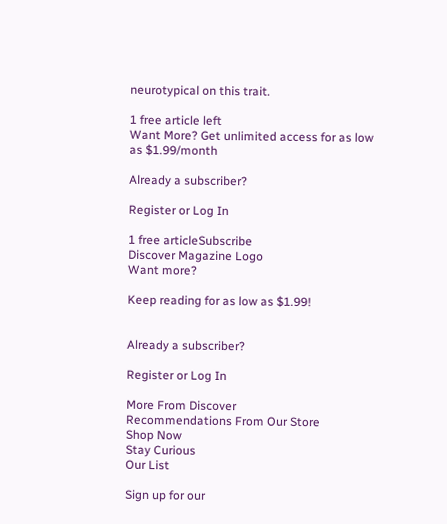neurotypical on this trait.

1 free article left
Want More? Get unlimited access for as low as $1.99/month

Already a subscriber?

Register or Log In

1 free articleSubscribe
Discover Magazine Logo
Want more?

Keep reading for as low as $1.99!


Already a subscriber?

Register or Log In

More From Discover
Recommendations From Our Store
Shop Now
Stay Curious
Our List

Sign up for our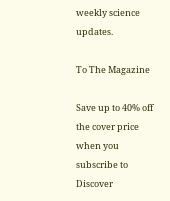weekly science updates.

To The Magazine

Save up to 40% off the cover price when you subscribe to Discover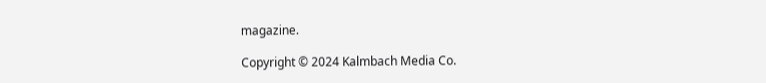magazine.

Copyright © 2024 Kalmbach Media Co.